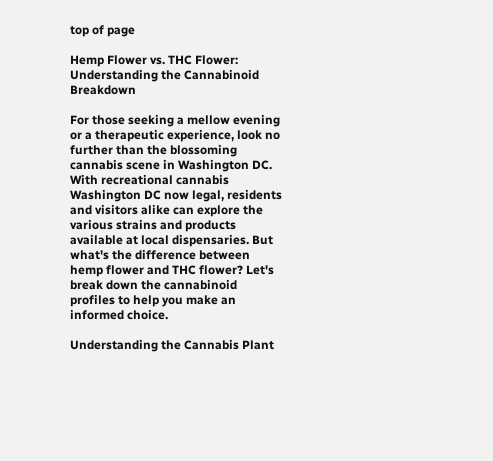top of page

Hemp Flower vs. THC Flower: Understanding the Cannabinoid Breakdown

For those seeking a mellow evening or a therapeutic experience, look no further than the blossoming cannabis scene in Washington DC. With recreational cannabis Washington DC now legal, residents and visitors alike can explore the various strains and products available at local dispensaries. But what's the difference between hemp flower and THC flower? Let's break down the cannabinoid profiles to help you make an informed choice.

Understanding the Cannabis Plant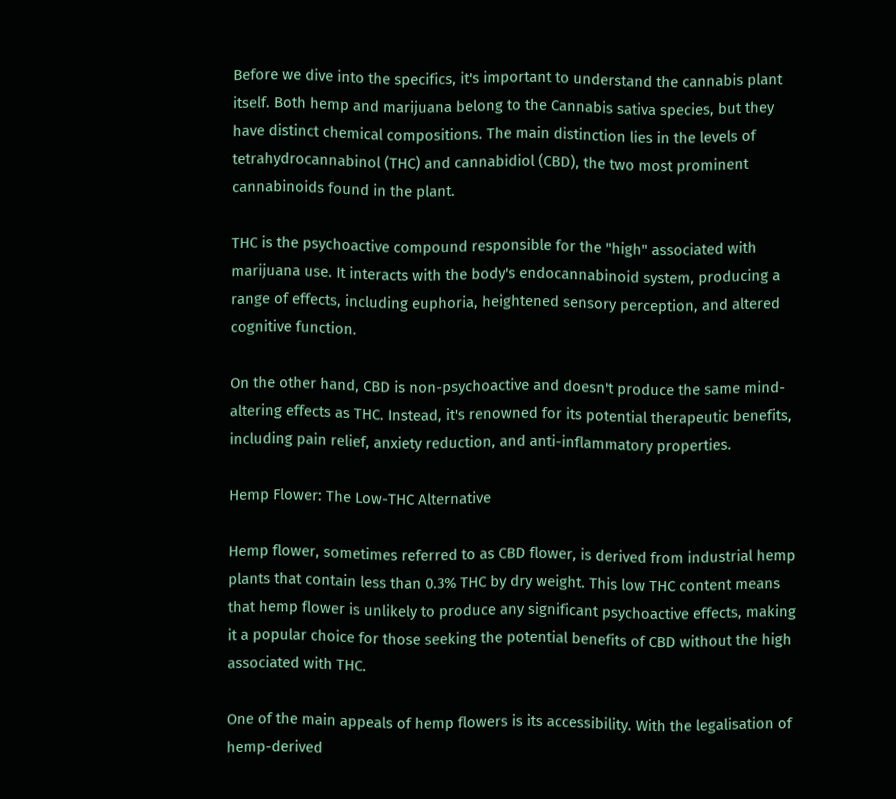Before we dive into the specifics, it's important to understand the cannabis plant itself. Both hemp and marijuana belong to the Cannabis sativa species, but they have distinct chemical compositions. The main distinction lies in the levels of tetrahydrocannabinol (THC) and cannabidiol (CBD), the two most prominent cannabinoids found in the plant.

THC is the psychoactive compound responsible for the "high" associated with marijuana use. It interacts with the body's endocannabinoid system, producing a range of effects, including euphoria, heightened sensory perception, and altered cognitive function.

On the other hand, CBD is non-psychoactive and doesn't produce the same mind-altering effects as THC. Instead, it's renowned for its potential therapeutic benefits, including pain relief, anxiety reduction, and anti-inflammatory properties.

Hemp Flower: The Low-THC Alternative

Hemp flower, sometimes referred to as CBD flower, is derived from industrial hemp plants that contain less than 0.3% THC by dry weight. This low THC content means that hemp flower is unlikely to produce any significant psychoactive effects, making it a popular choice for those seeking the potential benefits of CBD without the high associated with THC.

One of the main appeals of hemp flowers is its accessibility. With the legalisation of hemp-derived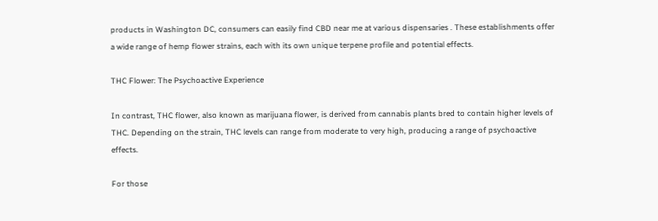products in Washington DC, consumers can easily find CBD near me at various dispensaries . These establishments offer a wide range of hemp flower strains, each with its own unique terpene profile and potential effects.

THC Flower: The Psychoactive Experience

In contrast, THC flower, also known as marijuana flower, is derived from cannabis plants bred to contain higher levels of THC. Depending on the strain, THC levels can range from moderate to very high, producing a range of psychoactive effects.

For those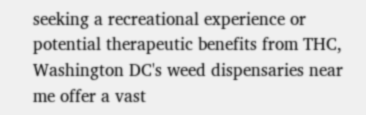seeking a recreational experience or potential therapeutic benefits from THC, Washington DC's weed dispensaries near me offer a vast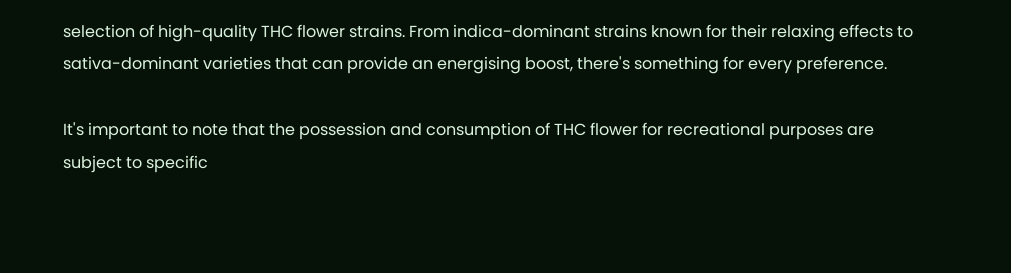selection of high-quality THC flower strains. From indica-dominant strains known for their relaxing effects to sativa-dominant varieties that can provide an energising boost, there's something for every preference.

It's important to note that the possession and consumption of THC flower for recreational purposes are subject to specific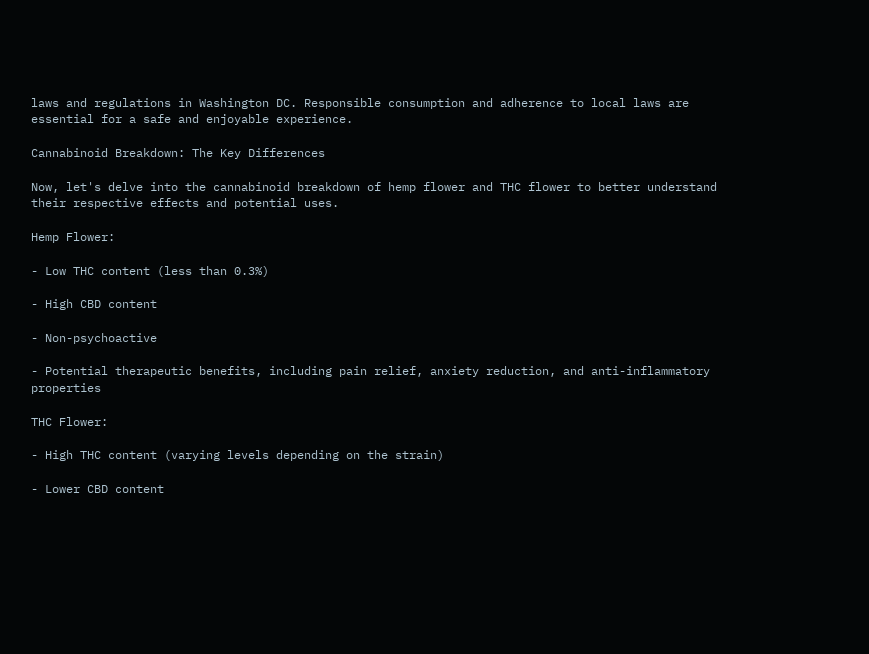laws and regulations in Washington DC. Responsible consumption and adherence to local laws are essential for a safe and enjoyable experience.

Cannabinoid Breakdown: The Key Differences

Now, let's delve into the cannabinoid breakdown of hemp flower and THC flower to better understand their respective effects and potential uses.

Hemp Flower:

- Low THC content (less than 0.3%)

- High CBD content

- Non-psychoactive

- Potential therapeutic benefits, including pain relief, anxiety reduction, and anti-inflammatory properties

THC Flower:

- High THC content (varying levels depending on the strain)

- Lower CBD content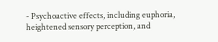- Psychoactive effects, including euphoria, heightened sensory perception, and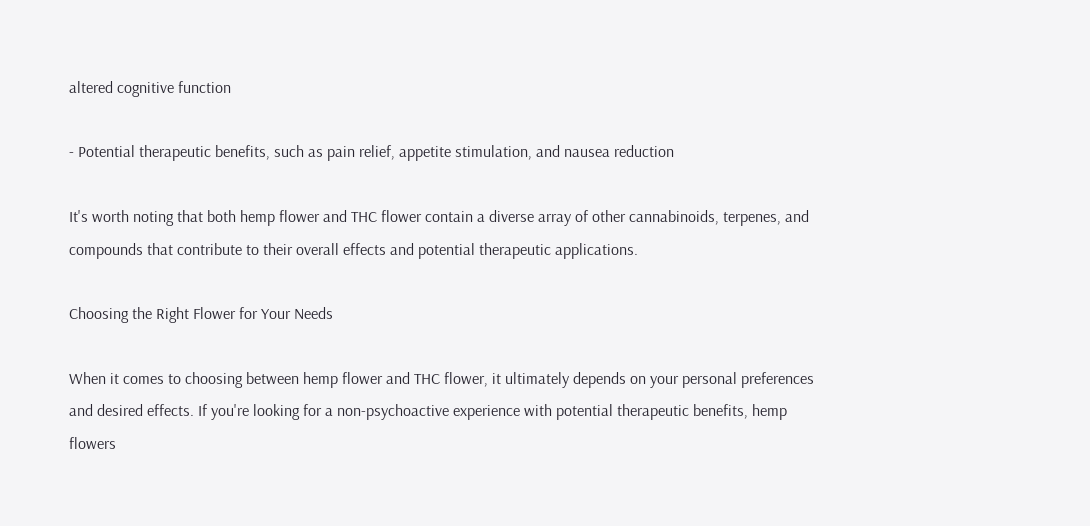altered cognitive function

- Potential therapeutic benefits, such as pain relief, appetite stimulation, and nausea reduction

It's worth noting that both hemp flower and THC flower contain a diverse array of other cannabinoids, terpenes, and compounds that contribute to their overall effects and potential therapeutic applications.

Choosing the Right Flower for Your Needs

When it comes to choosing between hemp flower and THC flower, it ultimately depends on your personal preferences and desired effects. If you're looking for a non-psychoactive experience with potential therapeutic benefits, hemp flowers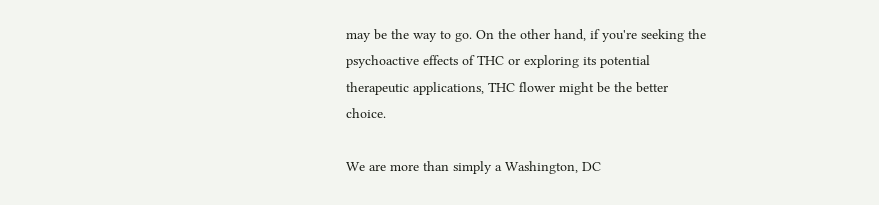may be the way to go. On the other hand, if you're seeking the psychoactive effects of THC or exploring its potential therapeutic applications, THC flower might be the better choice.

We are more than simply a Washington, DC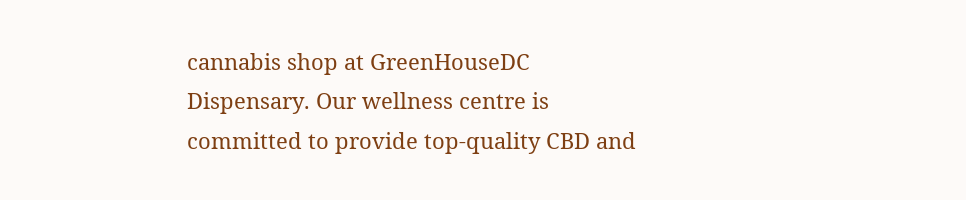cannabis shop at GreenHouseDC Dispensary. Our wellness centre is committed to provide top-quality CBD and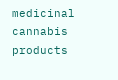medicinal cannabis products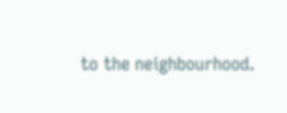to the neighbourhood.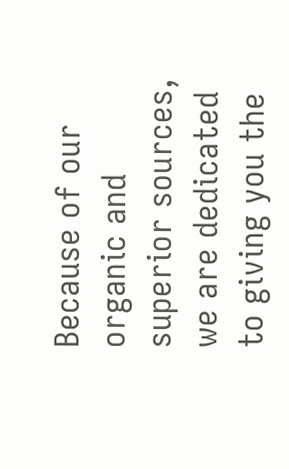Because of our organic and superior sources, we are dedicated to giving you the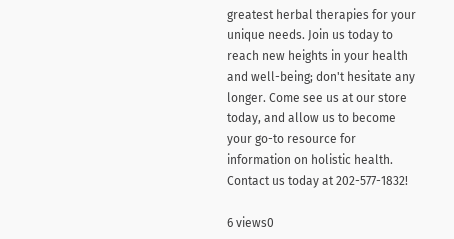greatest herbal therapies for your unique needs. Join us today to reach new heights in your health and well-being; don't hesitate any longer. Come see us at our store today, and allow us to become your go-to resource for information on holistic health. Contact us today at 202-577-1832!

6 views0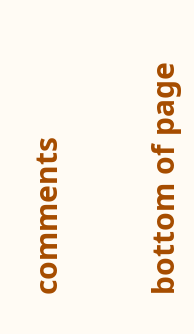comments


bottom of page